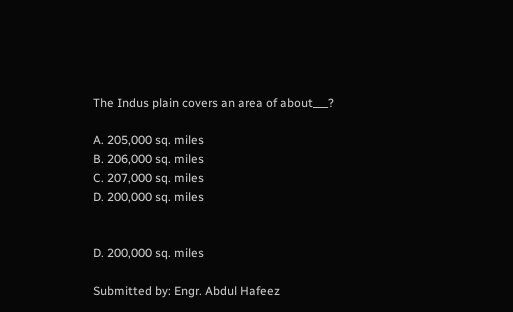The Indus plain covers an area of about___?

A. 205,000 sq. miles
B. 206,000 sq. miles
C. 207,000 sq. miles
D. 200,000 sq. miles


D. 200,000 sq. miles

Submitted by: Engr. Abdul Hafeez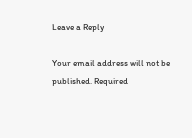Leave a Reply

Your email address will not be published. Required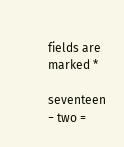fields are marked *

seventeen − two =